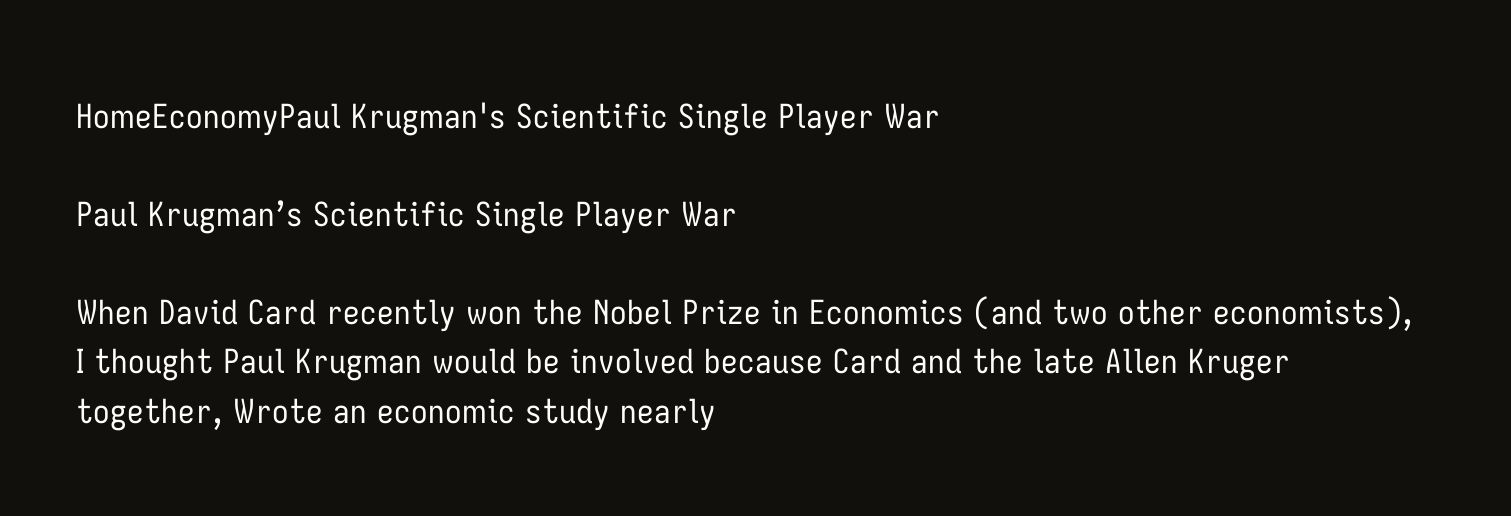HomeEconomyPaul Krugman's Scientific Single Player War

Paul Krugman’s Scientific Single Player War

When David Card recently won the Nobel Prize in Economics (and two other economists), I thought Paul Krugman would be involved because Card and the late Allen Kruger together, Wrote an economic study nearly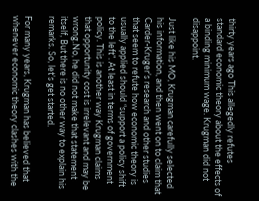thirty years ago This allegedly refutes standard economic theory about the effects of a binding minimum wage. Krugman did not disappoint.

Just like his MO, Krugman carefully selected his information, and then went on to claim that Carder-Kruger’s research and other studies that seem to refute how economic theory is usually applied should “support a policy shift to the left”. At least in terms of government policy. This is another way Krugman claims that opportunity cost is irrelevant and may be wrong.No, he did not make that statement itself, But there is no other way to explain his remarks. So, let’s get started.

For many years, Krugman has believed that whenever economic theory clashes with the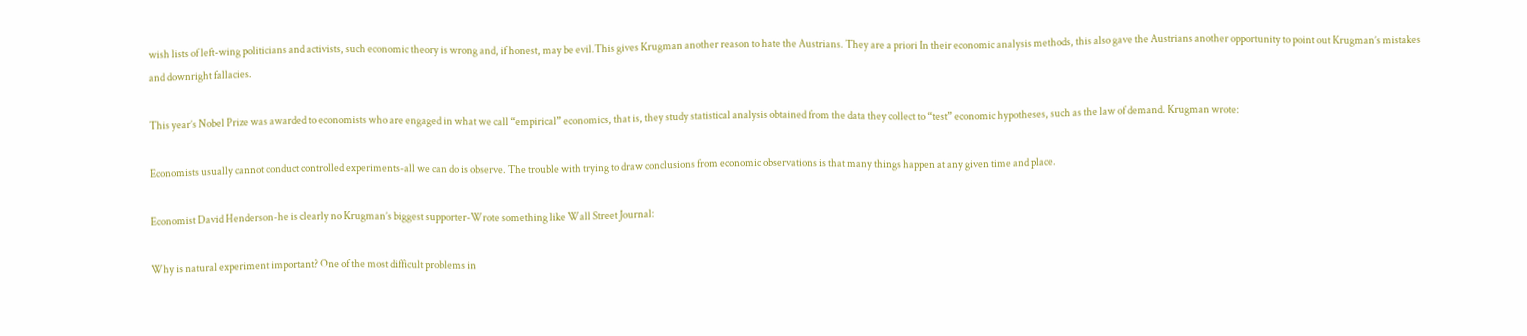wish lists of left-wing politicians and activists, such economic theory is wrong and, if honest, may be evil.This gives Krugman another reason to hate the Austrians. They are a priori In their economic analysis methods, this also gave the Austrians another opportunity to point out Krugman’s mistakes and downright fallacies.

This year’s Nobel Prize was awarded to economists who are engaged in what we call “empirical” economics, that is, they study statistical analysis obtained from the data they collect to “test” economic hypotheses, such as the law of demand. Krugman wrote:

Economists usually cannot conduct controlled experiments-all we can do is observe. The trouble with trying to draw conclusions from economic observations is that many things happen at any given time and place.

Economist David Henderson-he is clearly no Krugman’s biggest supporter-Wrote something like Wall Street Journal:

Why is natural experiment important? One of the most difficult problems in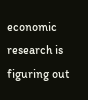economic research is figuring out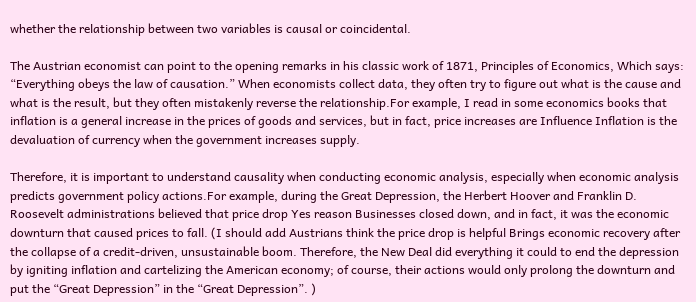whether the relationship between two variables is causal or coincidental.

The Austrian economist can point to the opening remarks in his classic work of 1871, Principles of Economics, Which says: “Everything obeys the law of causation.” When economists collect data, they often try to figure out what is the cause and what is the result, but they often mistakenly reverse the relationship.For example, I read in some economics books that inflation is a general increase in the prices of goods and services, but in fact, price increases are Influence Inflation is the devaluation of currency when the government increases supply.

Therefore, it is important to understand causality when conducting economic analysis, especially when economic analysis predicts government policy actions.For example, during the Great Depression, the Herbert Hoover and Franklin D. Roosevelt administrations believed that price drop Yes reason Businesses closed down, and in fact, it was the economic downturn that caused prices to fall. (I should add Austrians think the price drop is helpful Brings economic recovery after the collapse of a credit-driven, unsustainable boom. Therefore, the New Deal did everything it could to end the depression by igniting inflation and cartelizing the American economy; of course, their actions would only prolong the downturn and put the “Great Depression” in the “Great Depression”. )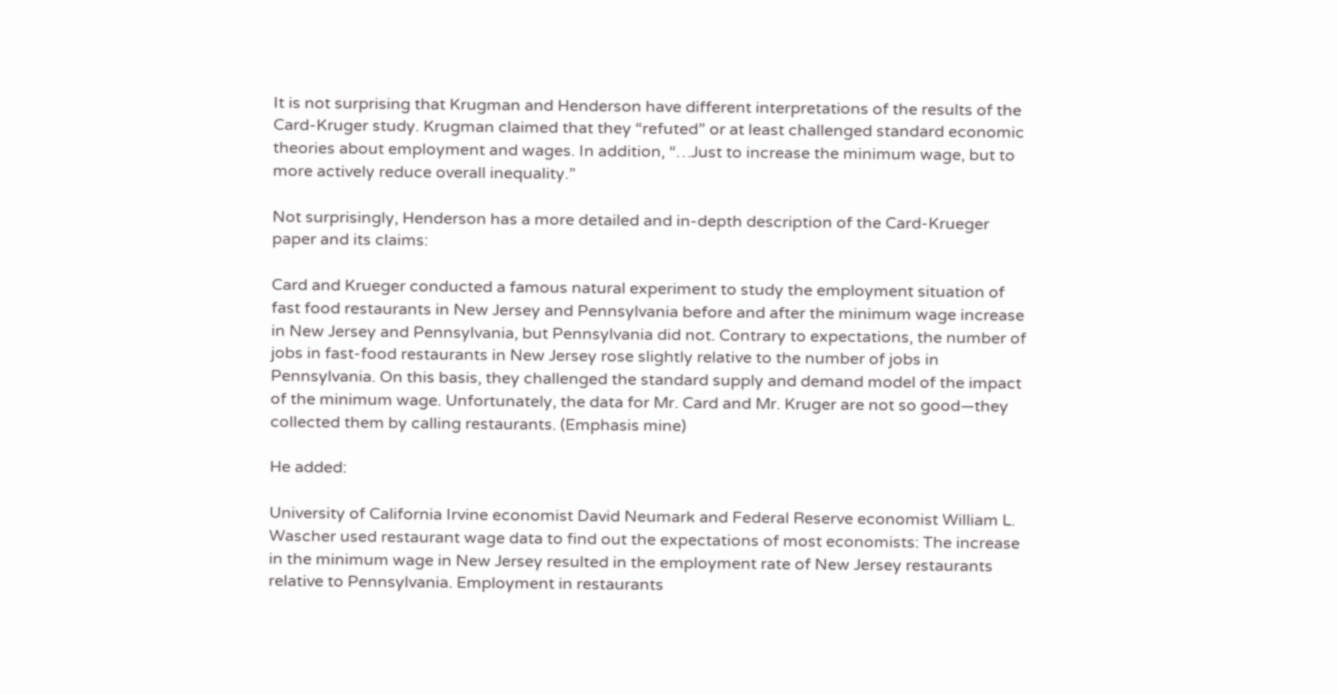It is not surprising that Krugman and Henderson have different interpretations of the results of the Card-Kruger study. Krugman claimed that they “refuted” or at least challenged standard economic theories about employment and wages. In addition, “…Just to increase the minimum wage, but to more actively reduce overall inequality.”

Not surprisingly, Henderson has a more detailed and in-depth description of the Card-Krueger paper and its claims:

Card and Krueger conducted a famous natural experiment to study the employment situation of fast food restaurants in New Jersey and Pennsylvania before and after the minimum wage increase in New Jersey and Pennsylvania, but Pennsylvania did not. Contrary to expectations, the number of jobs in fast-food restaurants in New Jersey rose slightly relative to the number of jobs in Pennsylvania. On this basis, they challenged the standard supply and demand model of the impact of the minimum wage. Unfortunately, the data for Mr. Card and Mr. Kruger are not so good—they collected them by calling restaurants. (Emphasis mine)

He added:

University of California Irvine economist David Neumark and Federal Reserve economist William L. Wascher used restaurant wage data to find out the expectations of most economists: The increase in the minimum wage in New Jersey resulted in the employment rate of New Jersey restaurants relative to Pennsylvania. Employment in restaurants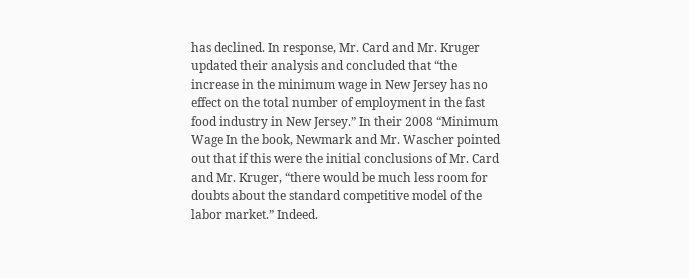has declined. In response, Mr. Card and Mr. Kruger updated their analysis and concluded that “the increase in the minimum wage in New Jersey has no effect on the total number of employment in the fast food industry in New Jersey.” In their 2008 “Minimum Wage In the book, Newmark and Mr. Wascher pointed out that if this were the initial conclusions of Mr. Card and Mr. Kruger, “there would be much less room for doubts about the standard competitive model of the labor market.” Indeed.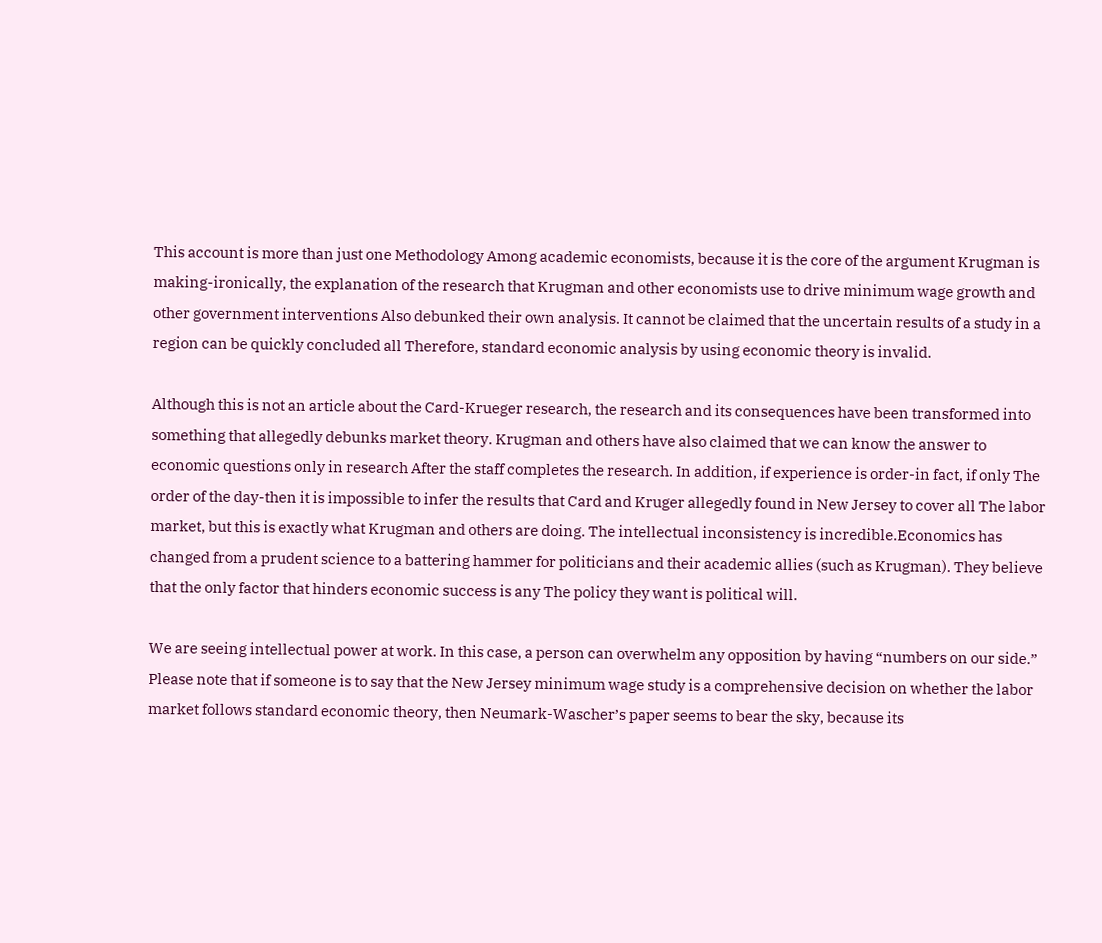This account is more than just one Methodology Among academic economists, because it is the core of the argument Krugman is making-ironically, the explanation of the research that Krugman and other economists use to drive minimum wage growth and other government interventions Also debunked their own analysis. It cannot be claimed that the uncertain results of a study in a region can be quickly concluded all Therefore, standard economic analysis by using economic theory is invalid.

Although this is not an article about the Card-Krueger research, the research and its consequences have been transformed into something that allegedly debunks market theory. Krugman and others have also claimed that we can know the answer to economic questions only in research After the staff completes the research. In addition, if experience is order-in fact, if only The order of the day-then it is impossible to infer the results that Card and Kruger allegedly found in New Jersey to cover all The labor market, but this is exactly what Krugman and others are doing. The intellectual inconsistency is incredible.Economics has changed from a prudent science to a battering hammer for politicians and their academic allies (such as Krugman). They believe that the only factor that hinders economic success is any The policy they want is political will.

We are seeing intellectual power at work. In this case, a person can overwhelm any opposition by having “numbers on our side.” Please note that if someone is to say that the New Jersey minimum wage study is a comprehensive decision on whether the labor market follows standard economic theory, then Neumark-Wascher’s paper seems to bear the sky, because its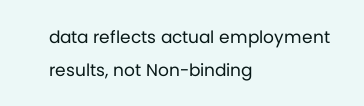data reflects actual employment results, not Non-binding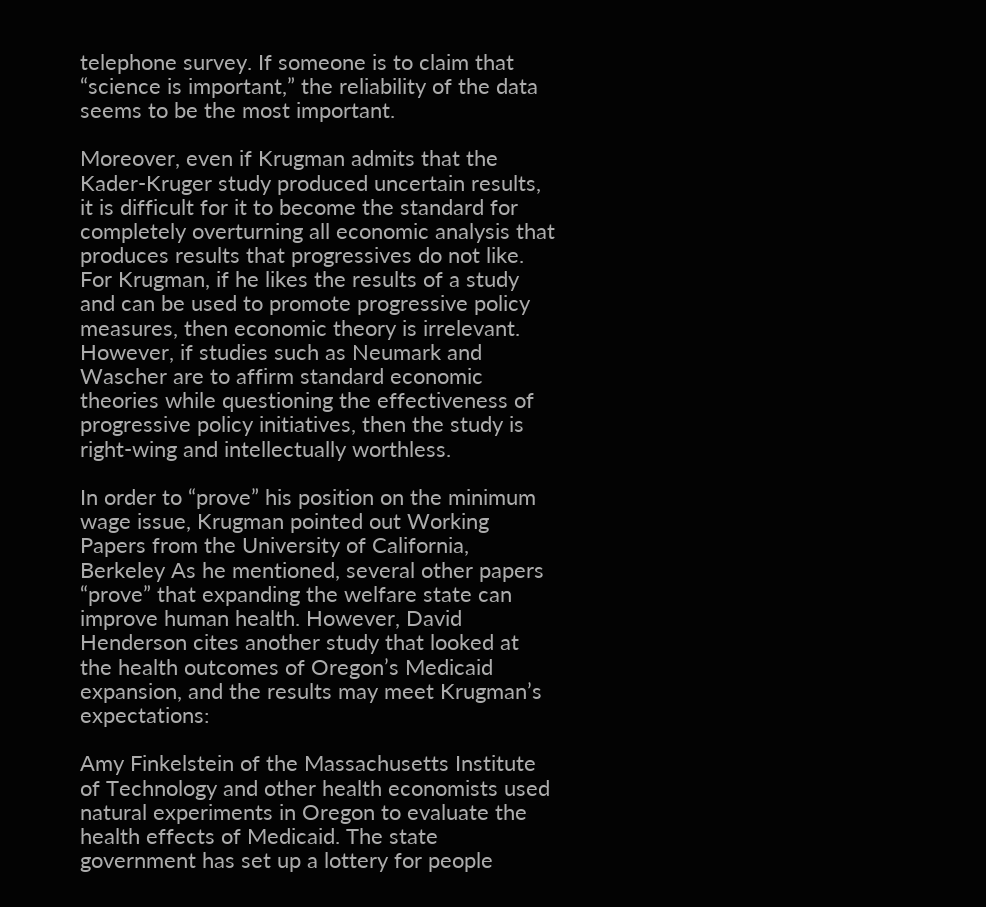telephone survey. If someone is to claim that “science is important,” the reliability of the data seems to be the most important.

Moreover, even if Krugman admits that the Kader-Kruger study produced uncertain results, it is difficult for it to become the standard for completely overturning all economic analysis that produces results that progressives do not like. For Krugman, if he likes the results of a study and can be used to promote progressive policy measures, then economic theory is irrelevant. However, if studies such as Neumark and Wascher are to affirm standard economic theories while questioning the effectiveness of progressive policy initiatives, then the study is right-wing and intellectually worthless.

In order to “prove” his position on the minimum wage issue, Krugman pointed out Working Papers from the University of California, Berkeley As he mentioned, several other papers “prove” that expanding the welfare state can improve human health. However, David Henderson cites another study that looked at the health outcomes of Oregon’s Medicaid expansion, and the results may meet Krugman’s expectations:

Amy Finkelstein of the Massachusetts Institute of Technology and other health economists used natural experiments in Oregon to evaluate the health effects of Medicaid. The state government has set up a lottery for people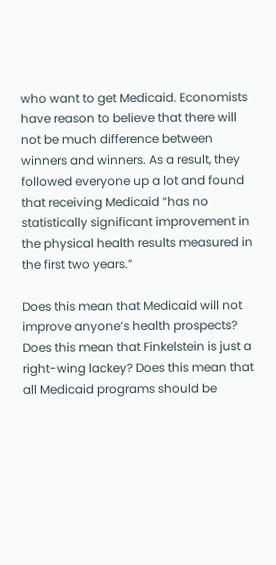who want to get Medicaid. Economists have reason to believe that there will not be much difference between winners and winners. As a result, they followed everyone up a lot and found that receiving Medicaid “has no statistically significant improvement in the physical health results measured in the first two years.”

Does this mean that Medicaid will not improve anyone’s health prospects? Does this mean that Finkelstein is just a right-wing lackey? Does this mean that all Medicaid programs should be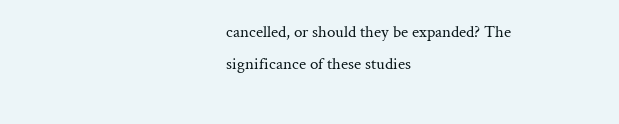cancelled, or should they be expanded? The significance of these studies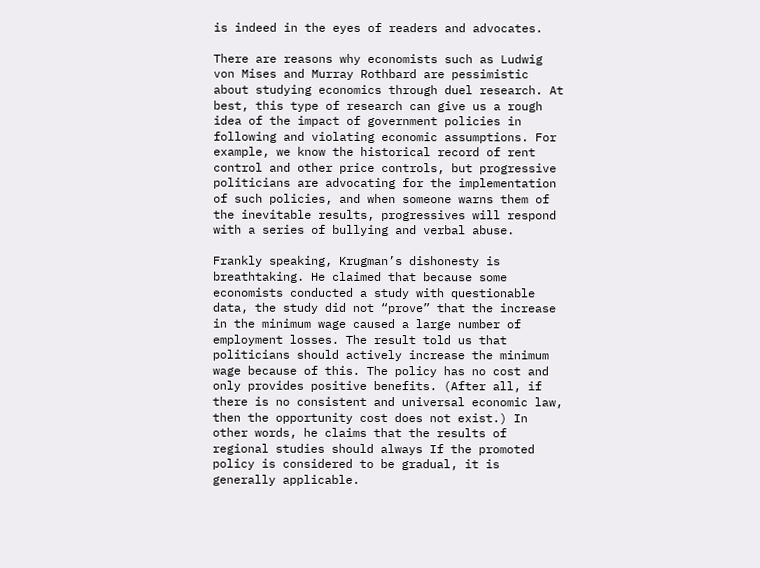is indeed in the eyes of readers and advocates.

There are reasons why economists such as Ludwig von Mises and Murray Rothbard are pessimistic about studying economics through duel research. At best, this type of research can give us a rough idea of the impact of government policies in following and violating economic assumptions. For example, we know the historical record of rent control and other price controls, but progressive politicians are advocating for the implementation of such policies, and when someone warns them of the inevitable results, progressives will respond with a series of bullying and verbal abuse.

Frankly speaking, Krugman’s dishonesty is breathtaking. He claimed that because some economists conducted a study with questionable data, the study did not “prove” that the increase in the minimum wage caused a large number of employment losses. The result told us that politicians should actively increase the minimum wage because of this. The policy has no cost and only provides positive benefits. (After all, if there is no consistent and universal economic law, then the opportunity cost does not exist.) In other words, he claims that the results of regional studies should always If the promoted policy is considered to be gradual, it is generally applicable.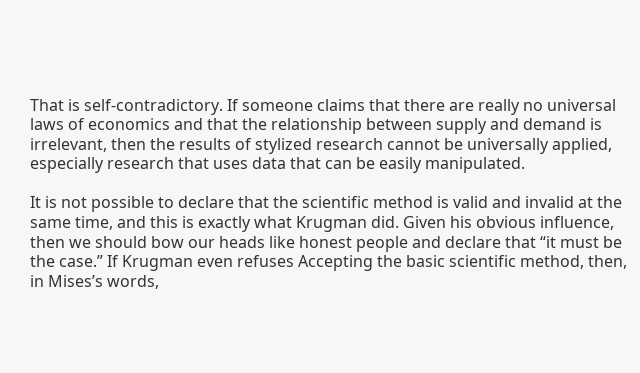That is self-contradictory. If someone claims that there are really no universal laws of economics and that the relationship between supply and demand is irrelevant, then the results of stylized research cannot be universally applied, especially research that uses data that can be easily manipulated.

It is not possible to declare that the scientific method is valid and invalid at the same time, and this is exactly what Krugman did. Given his obvious influence, then we should bow our heads like honest people and declare that “it must be the case.” If Krugman even refuses Accepting the basic scientific method, then, in Mises’s words,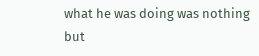what he was doing was nothing but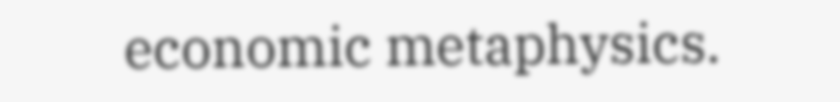economic metaphysics.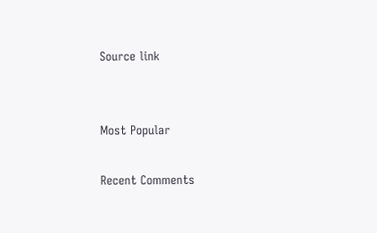Source link


Most Popular

Recent Comments